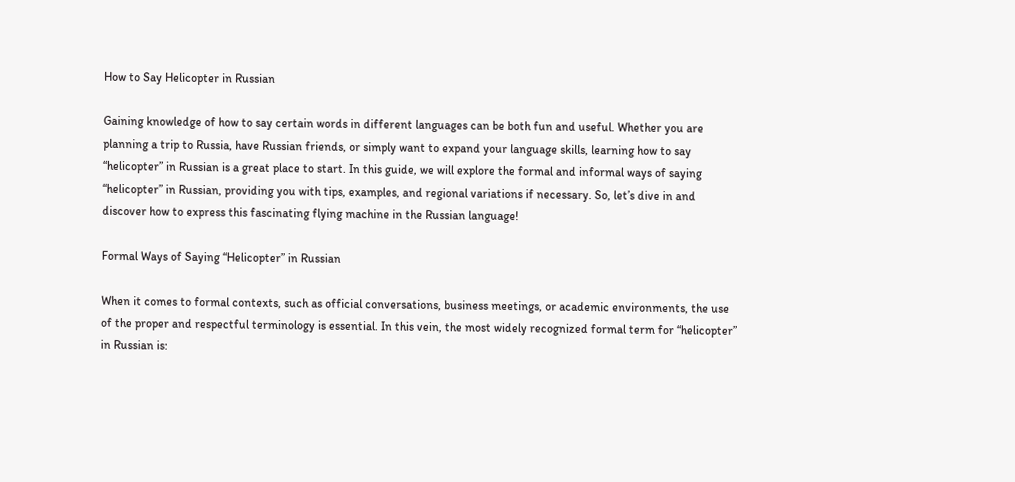How to Say Helicopter in Russian

Gaining knowledge of how to say certain words in different languages can be both fun and useful. Whether you are planning a trip to Russia, have Russian friends, or simply want to expand your language skills, learning how to say “helicopter” in Russian is a great place to start. In this guide, we will explore the formal and informal ways of saying “helicopter” in Russian, providing you with tips, examples, and regional variations if necessary. So, let’s dive in and discover how to express this fascinating flying machine in the Russian language!

Formal Ways of Saying “Helicopter” in Russian

When it comes to formal contexts, such as official conversations, business meetings, or academic environments, the use of the proper and respectful terminology is essential. In this vein, the most widely recognized formal term for “helicopter” in Russian is: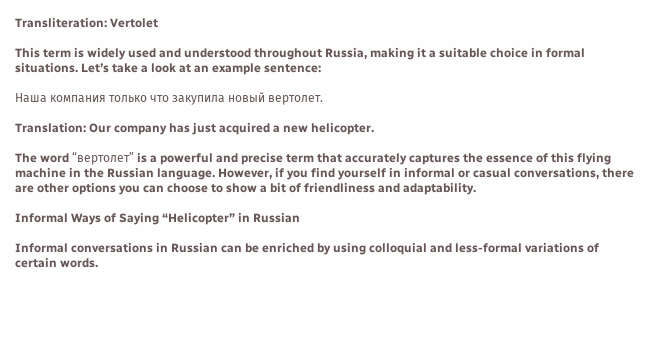Transliteration: Vertolet

This term is widely used and understood throughout Russia, making it a suitable choice in formal situations. Let’s take a look at an example sentence:

Наша компания только что закупила новый вертолет.

Translation: Our company has just acquired a new helicopter.

The word “вертолет” is a powerful and precise term that accurately captures the essence of this flying machine in the Russian language. However, if you find yourself in informal or casual conversations, there are other options you can choose to show a bit of friendliness and adaptability.

Informal Ways of Saying “Helicopter” in Russian

Informal conversations in Russian can be enriched by using colloquial and less-formal variations of certain words.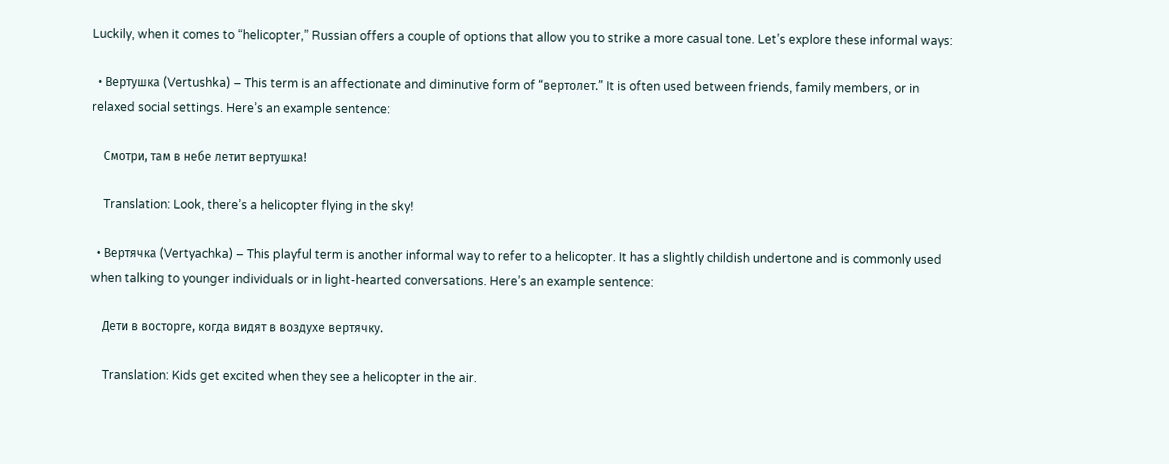Luckily, when it comes to “helicopter,” Russian offers a couple of options that allow you to strike a more casual tone. Let’s explore these informal ways:

  • Вертушка (Vertushka) – This term is an affectionate and diminutive form of “вертолет.” It is often used between friends, family members, or in relaxed social settings. Here’s an example sentence:

    Смотри, там в небе летит вертушка!

    Translation: Look, there’s a helicopter flying in the sky!

  • Вертячка (Vertyachka) – This playful term is another informal way to refer to a helicopter. It has a slightly childish undertone and is commonly used when talking to younger individuals or in light-hearted conversations. Here’s an example sentence:

    Дети в восторге, когда видят в воздухе вертячку.

    Translation: Kids get excited when they see a helicopter in the air.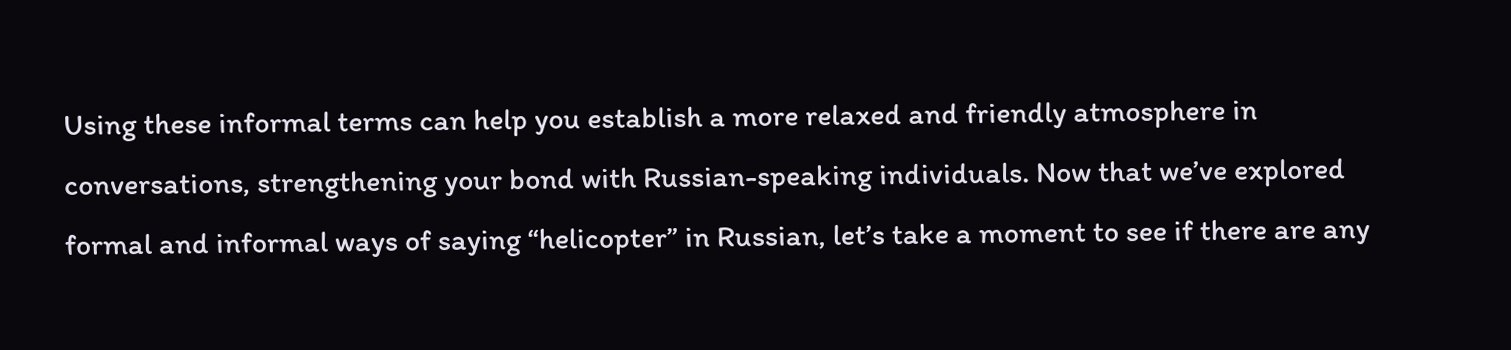Using these informal terms can help you establish a more relaxed and friendly atmosphere in conversations, strengthening your bond with Russian-speaking individuals. Now that we’ve explored formal and informal ways of saying “helicopter” in Russian, let’s take a moment to see if there are any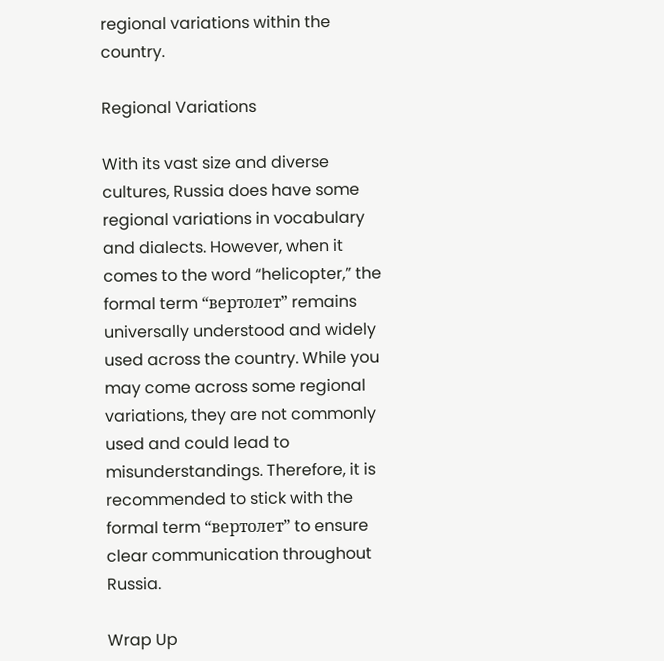regional variations within the country.

Regional Variations

With its vast size and diverse cultures, Russia does have some regional variations in vocabulary and dialects. However, when it comes to the word “helicopter,” the formal term “вертолет” remains universally understood and widely used across the country. While you may come across some regional variations, they are not commonly used and could lead to misunderstandings. Therefore, it is recommended to stick with the formal term “вертолет” to ensure clear communication throughout Russia.

Wrap Up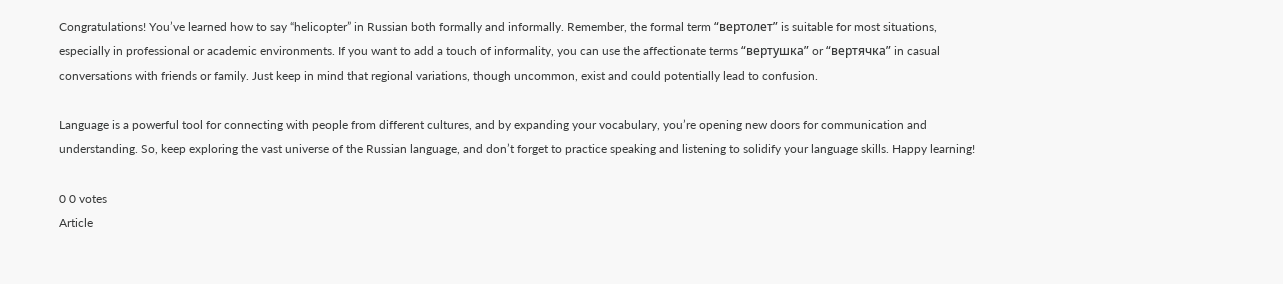Congratulations! You’ve learned how to say “helicopter” in Russian both formally and informally. Remember, the formal term “вертолет” is suitable for most situations, especially in professional or academic environments. If you want to add a touch of informality, you can use the affectionate terms “вертушка” or “вертячка” in casual conversations with friends or family. Just keep in mind that regional variations, though uncommon, exist and could potentially lead to confusion.

Language is a powerful tool for connecting with people from different cultures, and by expanding your vocabulary, you’re opening new doors for communication and understanding. So, keep exploring the vast universe of the Russian language, and don’t forget to practice speaking and listening to solidify your language skills. Happy learning!

0 0 votes
Article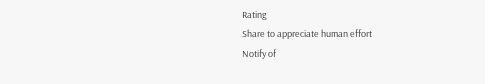Rating
Share to appreciate human effort
Notify of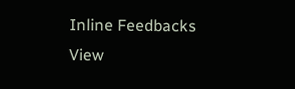Inline Feedbacks
View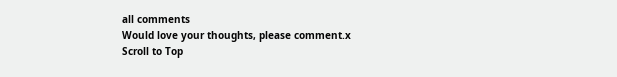all comments
Would love your thoughts, please comment.x
Scroll to Top